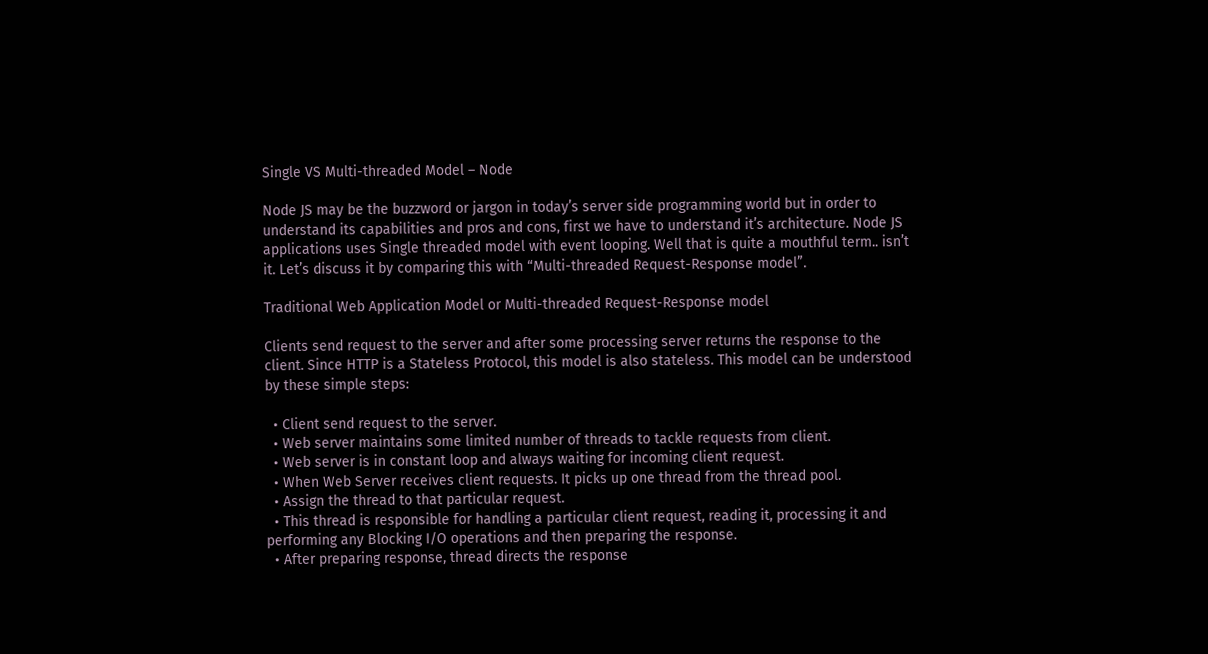Single VS Multi-threaded Model – Node

Node JS may be the buzzword or jargon in today’s server side programming world but in order to understand its capabilities and pros and cons, first we have to understand it’s architecture. Node JS applications uses Single threaded model with event looping. Well that is quite a mouthful term.. isn’t it. Let’s discuss it by comparing this with “Multi-threaded Request-Response model”.

Traditional Web Application Model or Multi-threaded Request-Response model

Clients send request to the server and after some processing server returns the response to the client. Since HTTP is a Stateless Protocol, this model is also stateless. This model can be understood by these simple steps:

  • Client send request to the server.
  • Web server maintains some limited number of threads to tackle requests from client.
  • Web server is in constant loop and always waiting for incoming client request.
  • When Web Server receives client requests. It picks up one thread from the thread pool.
  • Assign the thread to that particular request.
  • This thread is responsible for handling a particular client request, reading it, processing it and performing any Blocking I/O operations and then preparing the response.
  • After preparing response, thread directs the response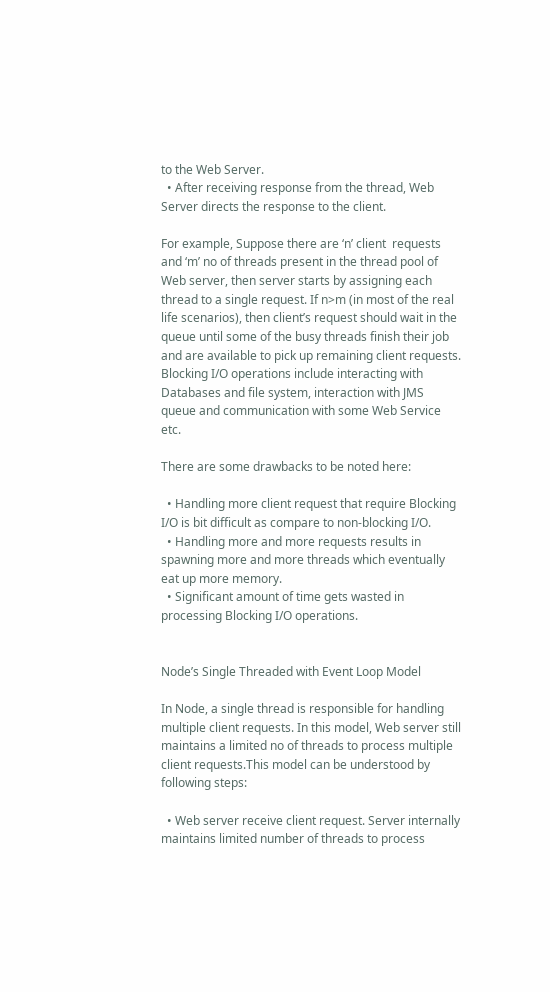to the Web Server.
  • After receiving response from the thread, Web Server directs the response to the client.

For example, Suppose there are ‘n’ client  requests and ‘m’ no of threads present in the thread pool of Web server, then server starts by assigning each thread to a single request. If n>m (in most of the real life scenarios), then client’s request should wait in the queue until some of the busy threads finish their job and are available to pick up remaining client requests. Blocking I/O operations include interacting with Databases and file system, interaction with JMS queue and communication with some Web Service etc.

There are some drawbacks to be noted here:

  • Handling more client request that require Blocking I/O is bit difficult as compare to non-blocking I/O.
  • Handling more and more requests results in spawning more and more threads which eventually eat up more memory.
  • Significant amount of time gets wasted in processing Blocking I/O operations.


Node’s Single Threaded with Event Loop Model

In Node, a single thread is responsible for handling multiple client requests. In this model, Web server still maintains a limited no of threads to process multiple client requests.This model can be understood by following steps:

  • Web server receive client request. Server internally maintains limited number of threads to process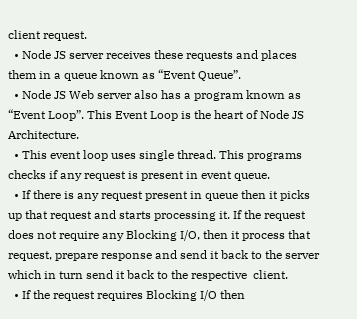client request.
  • Node JS server receives these requests and places them in a queue known as “Event Queue”.
  • Node JS Web server also has a program known as “Event Loop”. This Event Loop is the heart of Node JS Architecture.
  • This event loop uses single thread. This programs checks if any request is present in event queue.
  • If there is any request present in queue then it picks up that request and starts processing it. If the request does not require any Blocking I/O, then it process that request, prepare response and send it back to the server which in turn send it back to the respective  client.
  • If the request requires Blocking I/O then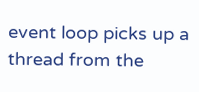event loop picks up a thread from the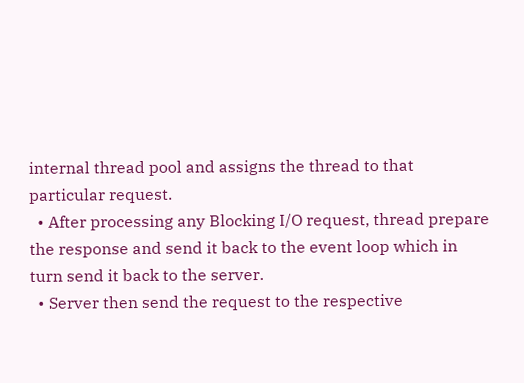internal thread pool and assigns the thread to that particular request.
  • After processing any Blocking I/O request, thread prepare the response and send it back to the event loop which in turn send it back to the server.
  • Server then send the request to the respective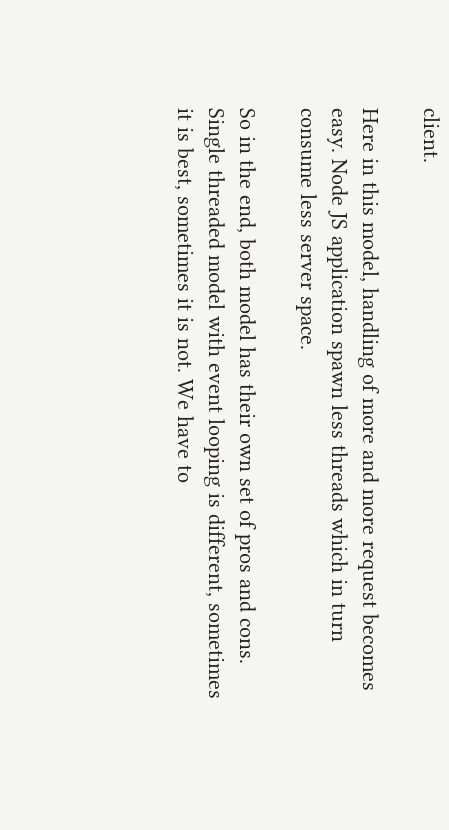client.

Here in this model, handling of more and more request becomes easy. Node JS application spawn less threads which in turn consume less server space.

So in the end, both model has their own set of pros and cons. Single threaded model with event looping is different, sometimes it is best, sometimes it is not. We have to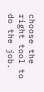choose the right tool to do the job.